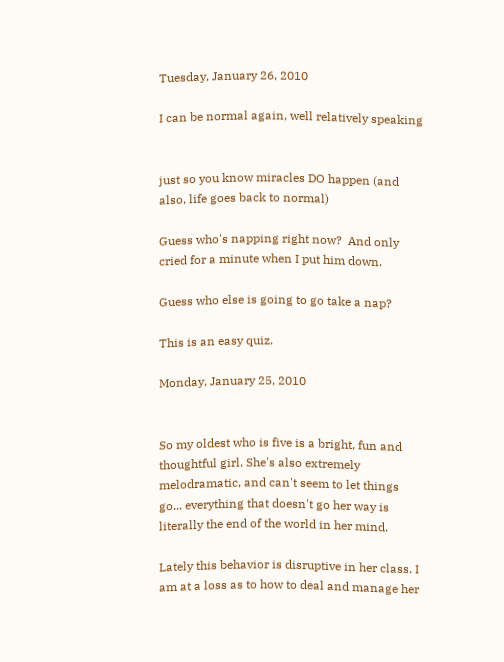Tuesday, January 26, 2010

I can be normal again, well relatively speaking


just so you know miracles DO happen (and also, life goes back to normal)

Guess who's napping right now?  And only cried for a minute when I put him down.

Guess who else is going to go take a nap?

This is an easy quiz.

Monday, January 25, 2010


So my oldest who is five is a bright, fun and thoughtful girl. She's also extremely melodramatic, and can't seem to let things go... everything that doesn't go her way is literally the end of the world in her mind.

Lately this behavior is disruptive in her class. I am at a loss as to how to deal and manage her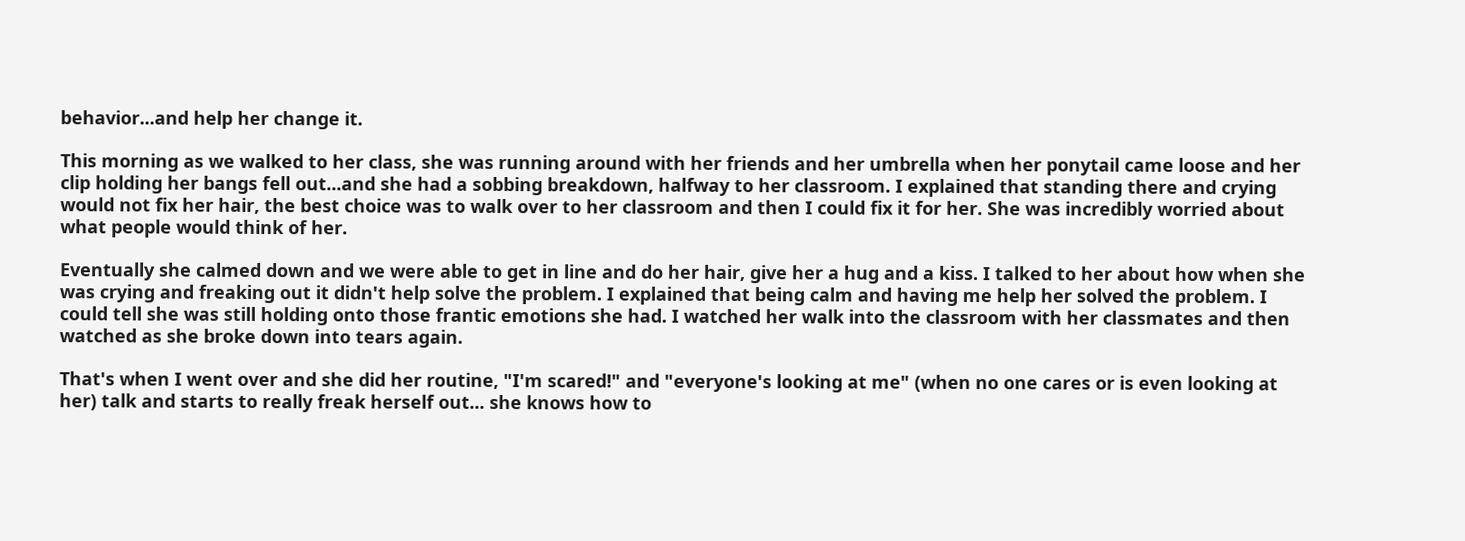behavior...and help her change it.

This morning as we walked to her class, she was running around with her friends and her umbrella when her ponytail came loose and her clip holding her bangs fell out...and she had a sobbing breakdown, halfway to her classroom. I explained that standing there and crying would not fix her hair, the best choice was to walk over to her classroom and then I could fix it for her. She was incredibly worried about what people would think of her.

Eventually she calmed down and we were able to get in line and do her hair, give her a hug and a kiss. I talked to her about how when she was crying and freaking out it didn't help solve the problem. I explained that being calm and having me help her solved the problem. I could tell she was still holding onto those frantic emotions she had. I watched her walk into the classroom with her classmates and then watched as she broke down into tears again.

That's when I went over and she did her routine, "I'm scared!" and "everyone's looking at me" (when no one cares or is even looking at her) talk and starts to really freak herself out... she knows how to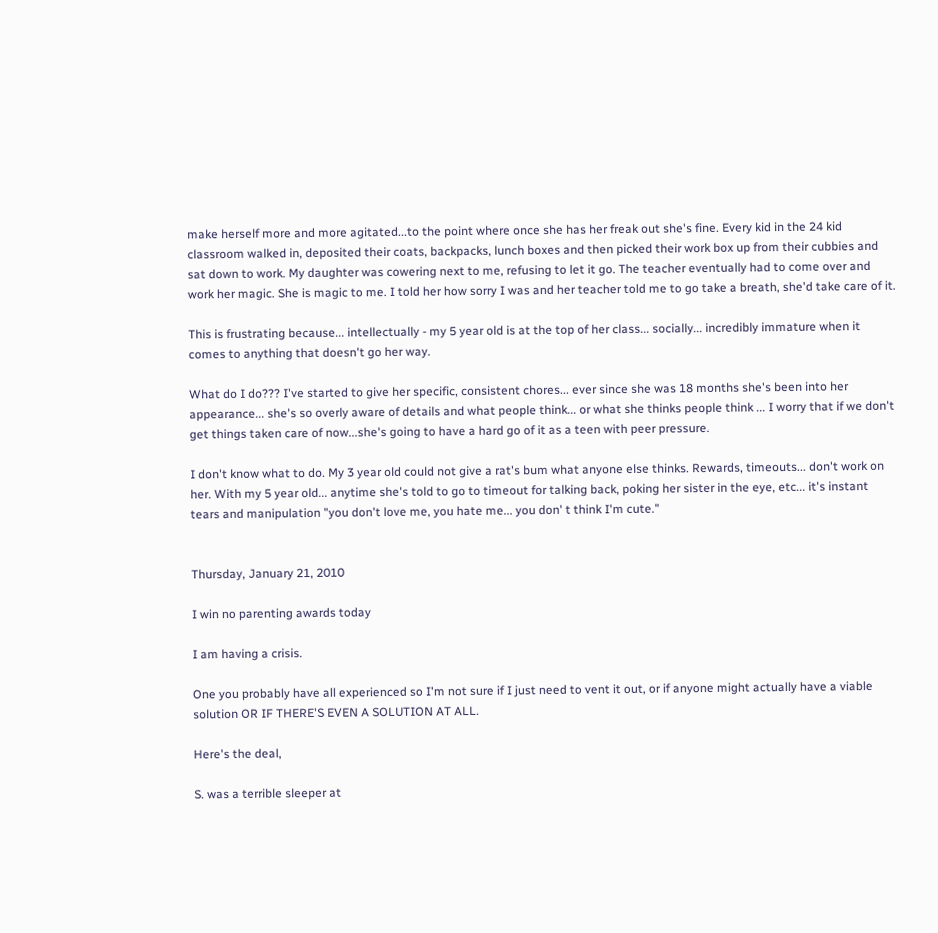make herself more and more agitated...to the point where once she has her freak out she's fine. Every kid in the 24 kid classroom walked in, deposited their coats, backpacks, lunch boxes and then picked their work box up from their cubbies and sat down to work. My daughter was cowering next to me, refusing to let it go. The teacher eventually had to come over and work her magic. She is magic to me. I told her how sorry I was and her teacher told me to go take a breath, she'd take care of it.

This is frustrating because... intellectually - my 5 year old is at the top of her class... socially... incredibly immature when it comes to anything that doesn't go her way.

What do I do??? I've started to give her specific, consistent chores... ever since she was 18 months she's been into her appearance... she's so overly aware of details and what people think... or what she thinks people think ... I worry that if we don't get things taken care of now...she's going to have a hard go of it as a teen with peer pressure.

I don't know what to do. My 3 year old could not give a rat's bum what anyone else thinks. Rewards, timeouts... don't work on her. With my 5 year old... anytime she's told to go to timeout for talking back, poking her sister in the eye, etc... it's instant tears and manipulation "you don't love me, you hate me... you don' t think I'm cute."


Thursday, January 21, 2010

I win no parenting awards today

I am having a crisis.

One you probably have all experienced so I'm not sure if I just need to vent it out, or if anyone might actually have a viable solution OR IF THERE'S EVEN A SOLUTION AT ALL.

Here's the deal,

S. was a terrible sleeper at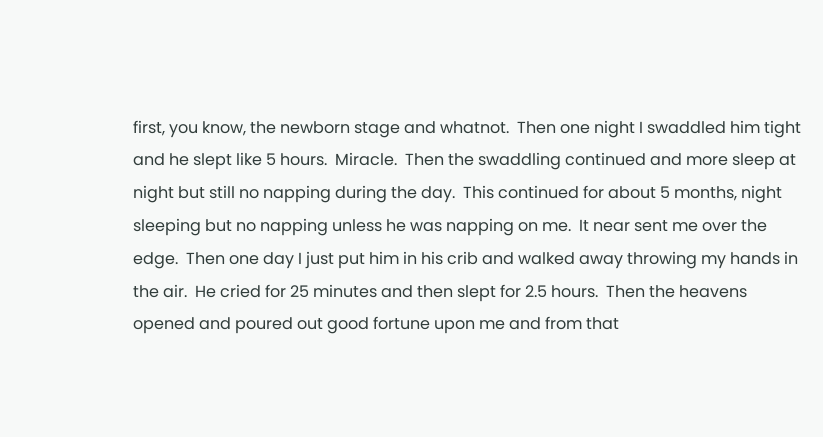first, you know, the newborn stage and whatnot.  Then one night I swaddled him tight and he slept like 5 hours.  Miracle.  Then the swaddling continued and more sleep at night but still no napping during the day.  This continued for about 5 months, night sleeping but no napping unless he was napping on me.  It near sent me over the edge.  Then one day I just put him in his crib and walked away throwing my hands in the air.  He cried for 25 minutes and then slept for 2.5 hours.  Then the heavens opened and poured out good fortune upon me and from that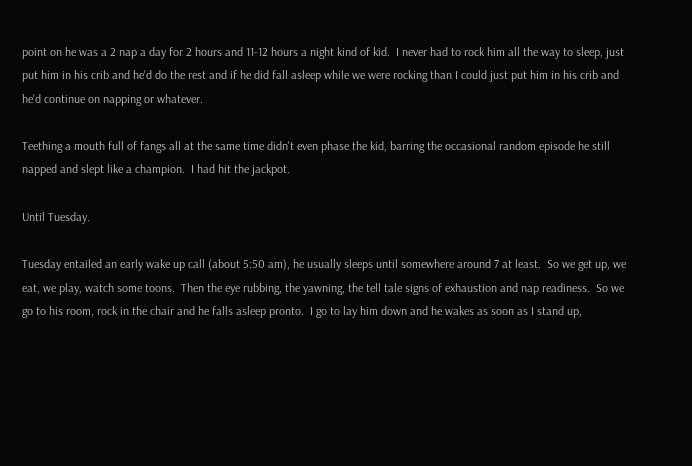point on he was a 2 nap a day for 2 hours and 11-12 hours a night kind of kid.  I never had to rock him all the way to sleep, just put him in his crib and he'd do the rest and if he did fall asleep while we were rocking than I could just put him in his crib and he'd continue on napping or whatever.

Teething a mouth full of fangs all at the same time didn't even phase the kid, barring the occasional random episode he still napped and slept like a champion.  I had hit the jackpot.

Until Tuesday.

Tuesday entailed an early wake up call (about 5:50 am), he usually sleeps until somewhere around 7 at least.  So we get up, we eat, we play, watch some toons.  Then the eye rubbing, the yawning, the tell tale signs of exhaustion and nap readiness.  So we go to his room, rock in the chair and he falls asleep pronto.  I go to lay him down and he wakes as soon as I stand up,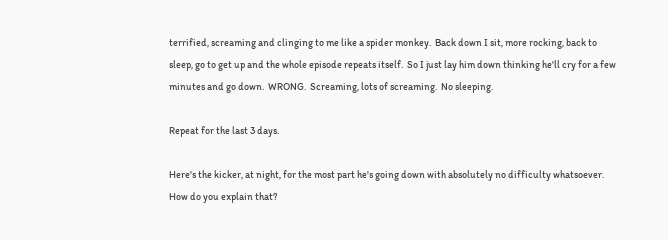terrified, screaming and clinging to me like a spider monkey.  Back down I sit, more rocking, back to sleep, go to get up and the whole episode repeats itself.  So I just lay him down thinking he'll cry for a few minutes and go down.  WRONG.  Screaming, lots of screaming.  No sleeping.

Repeat for the last 3 days.

Here's the kicker, at night, for the most part he's going down with absolutely no difficulty whatsoever.  How do you explain that?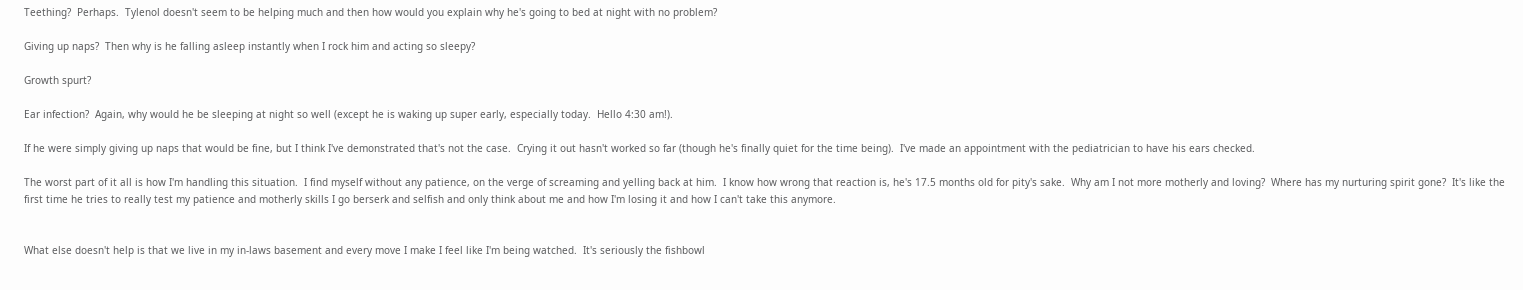Teething?  Perhaps.  Tylenol doesn't seem to be helping much and then how would you explain why he's going to bed at night with no problem?

Giving up naps?  Then why is he falling asleep instantly when I rock him and acting so sleepy?

Growth spurt?

Ear infection?  Again, why would he be sleeping at night so well (except he is waking up super early, especially today.  Hello 4:30 am!).

If he were simply giving up naps that would be fine, but I think I've demonstrated that's not the case.  Crying it out hasn't worked so far (though he's finally quiet for the time being).  I've made an appointment with the pediatrician to have his ears checked.

The worst part of it all is how I'm handling this situation.  I find myself without any patience, on the verge of screaming and yelling back at him.  I know how wrong that reaction is, he's 17.5 months old for pity's sake.  Why am I not more motherly and loving?  Where has my nurturing spirit gone?  It's like the first time he tries to really test my patience and motherly skills I go berserk and selfish and only think about me and how I'm losing it and how I can't take this anymore.


What else doesn't help is that we live in my in-laws basement and every move I make I feel like I'm being watched.  It's seriously the fishbowl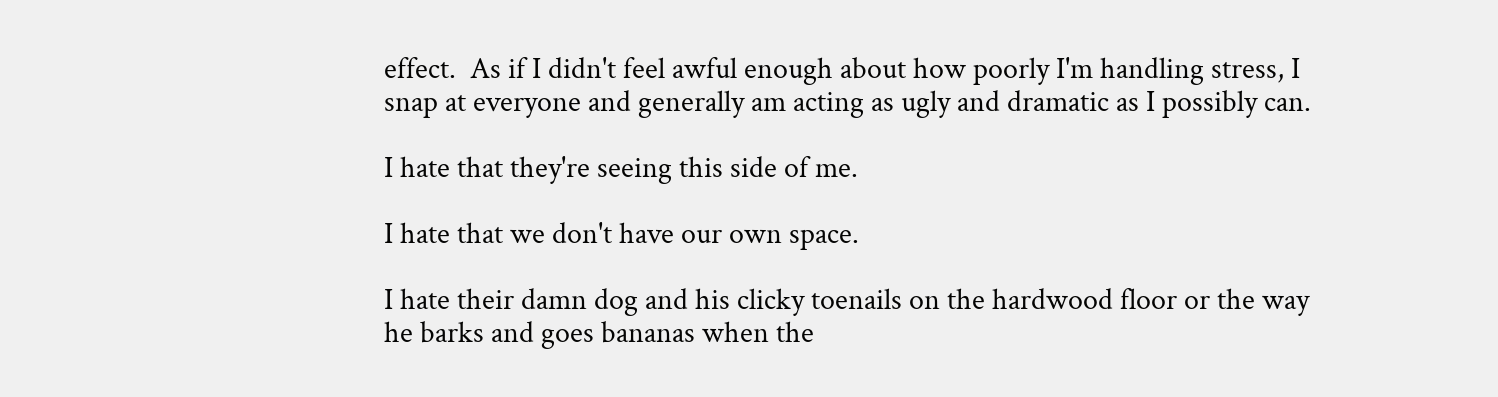effect.  As if I didn't feel awful enough about how poorly I'm handling stress, I snap at everyone and generally am acting as ugly and dramatic as I possibly can.

I hate that they're seeing this side of me.

I hate that we don't have our own space.

I hate their damn dog and his clicky toenails on the hardwood floor or the way he barks and goes bananas when the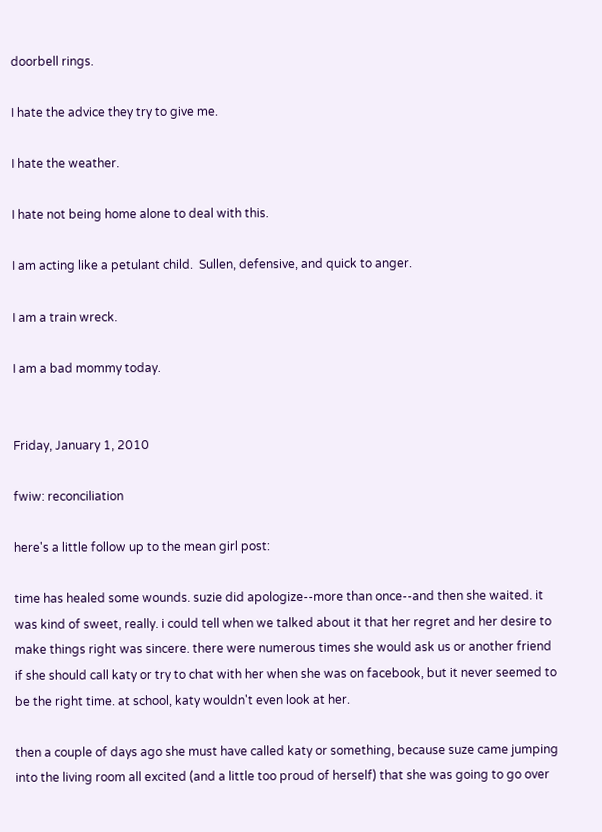doorbell rings.

I hate the advice they try to give me.

I hate the weather.

I hate not being home alone to deal with this.

I am acting like a petulant child.  Sullen, defensive, and quick to anger.

I am a train wreck.

I am a bad mommy today.


Friday, January 1, 2010

fwiw: reconciliation

here's a little follow up to the mean girl post:

time has healed some wounds. suzie did apologize--more than once--and then she waited. it was kind of sweet, really. i could tell when we talked about it that her regret and her desire to make things right was sincere. there were numerous times she would ask us or another friend if she should call katy or try to chat with her when she was on facebook, but it never seemed to be the right time. at school, katy wouldn't even look at her.

then a couple of days ago she must have called katy or something, because suze came jumping into the living room all excited (and a little too proud of herself) that she was going to go over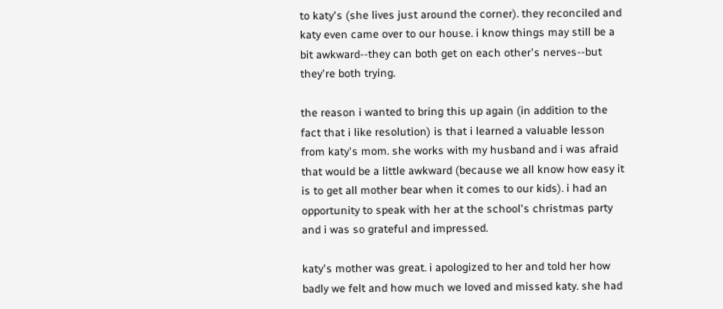to katy's (she lives just around the corner). they reconciled and katy even came over to our house. i know things may still be a bit awkward--they can both get on each other's nerves--but they're both trying.

the reason i wanted to bring this up again (in addition to the fact that i like resolution) is that i learned a valuable lesson from katy's mom. she works with my husband and i was afraid that would be a little awkward (because we all know how easy it is to get all mother bear when it comes to our kids). i had an opportunity to speak with her at the school's christmas party and i was so grateful and impressed.

katy's mother was great. i apologized to her and told her how badly we felt and how much we loved and missed katy. she had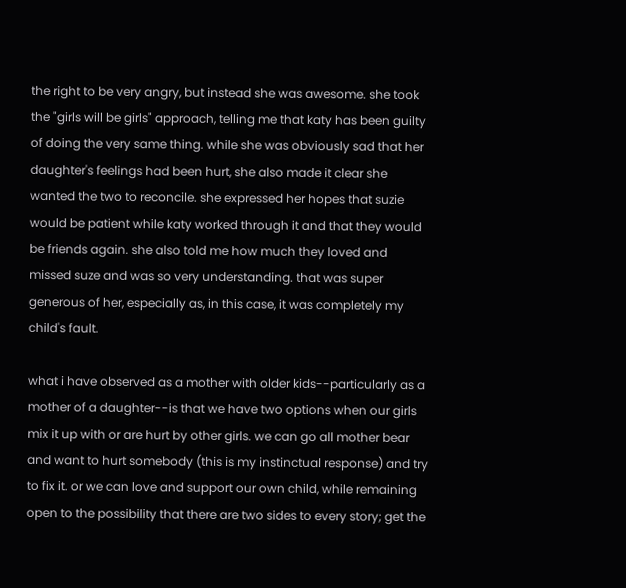the right to be very angry, but instead she was awesome. she took the "girls will be girls" approach, telling me that katy has been guilty of doing the very same thing. while she was obviously sad that her daughter's feelings had been hurt, she also made it clear she wanted the two to reconcile. she expressed her hopes that suzie would be patient while katy worked through it and that they would be friends again. she also told me how much they loved and missed suze and was so very understanding. that was super generous of her, especially as, in this case, it was completely my child's fault.

what i have observed as a mother with older kids--particularly as a mother of a daughter--is that we have two options when our girls mix it up with or are hurt by other girls. we can go all mother bear and want to hurt somebody (this is my instinctual response) and try to fix it. or we can love and support our own child, while remaining open to the possibility that there are two sides to every story; get the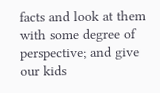facts and look at them with some degree of perspective; and give our kids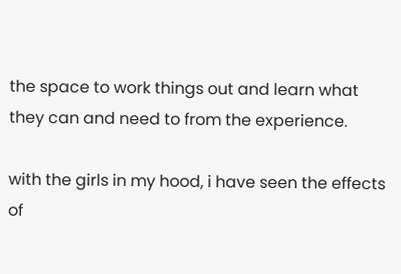the space to work things out and learn what they can and need to from the experience.

with the girls in my hood, i have seen the effects of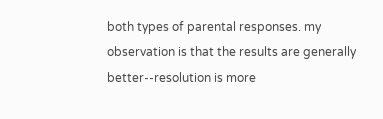both types of parental responses. my observation is that the results are generally better--resolution is more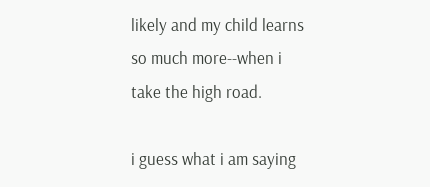likely and my child learns so much more--when i take the high road.

i guess what i am saying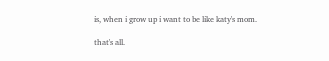is, when i grow up i want to be like katy's mom.

that's all.